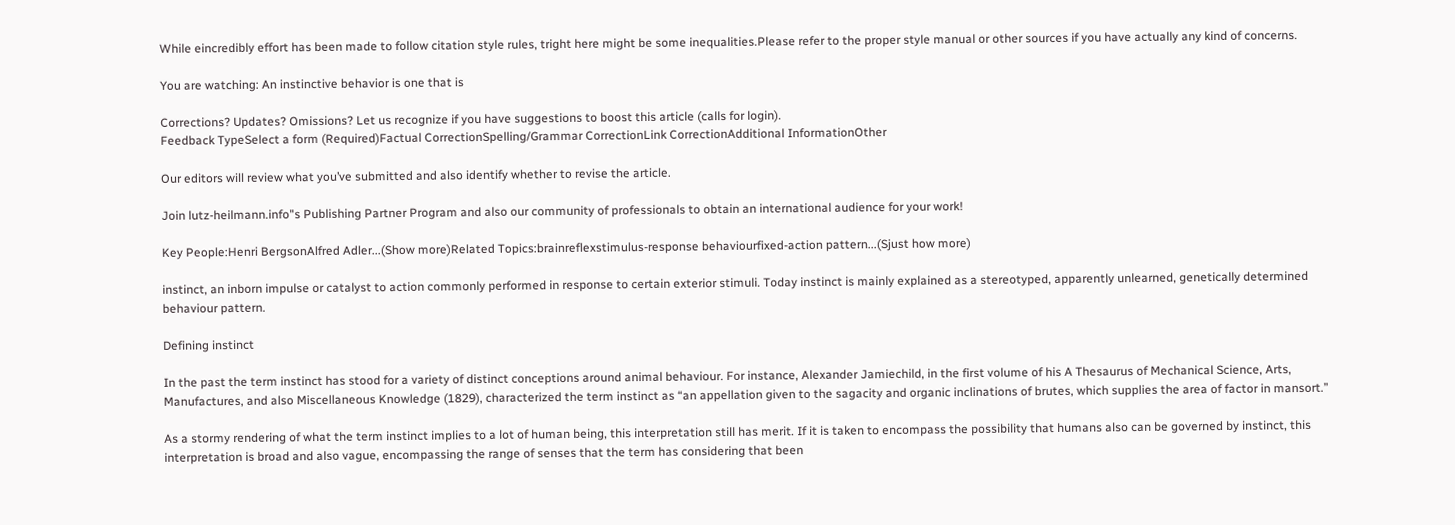While eincredibly effort has been made to follow citation style rules, tright here might be some inequalities.Please refer to the proper style manual or other sources if you have actually any kind of concerns.

You are watching: An instinctive behavior is one that is

Corrections? Updates? Omissions? Let us recognize if you have suggestions to boost this article (calls for login).
Feedback TypeSelect a form (Required)Factual CorrectionSpelling/Grammar CorrectionLink CorrectionAdditional InformationOther

Our editors will review what you’ve submitted and also identify whether to revise the article.

Join lutz-heilmann.info"s Publishing Partner Program and also our community of professionals to obtain an international audience for your work!

Key People:Henri BergsonAlfred Adler...(Show more)Related Topics:brainreflexstimulus-response behaviourfixed-action pattern...(Sjust how more)

instinct, an inborn impulse or catalyst to action commonly performed in response to certain exterior stimuli. Today instinct is mainly explained as a stereotyped, apparently unlearned, genetically determined behaviour pattern.

Defining instinct

In the past the term instinct has stood for a variety of distinct conceptions around animal behaviour. For instance, Alexander Jamiechild, in the first volume of his A Thesaurus of Mechanical Science, Arts, Manufactures, and also Miscellaneous Knowledge (1829), characterized the term instinct as “an appellation given to the sagacity and organic inclinations of brutes, which supplies the area of factor in mansort.”

As a stormy rendering of what the term instinct implies to a lot of human being, this interpretation still has merit. If it is taken to encompass the possibility that humans also can be governed by instinct, this interpretation is broad and also vague, encompassing the range of senses that the term has considering that been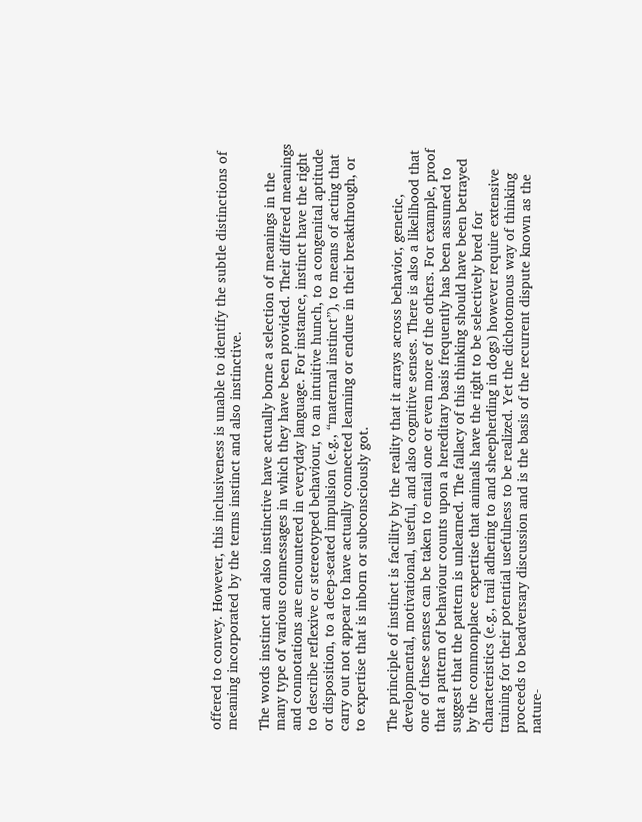offered to convey. However, this inclusiveness is unable to identify the subtle distinctions of meaning incorporated by the terms instinct and also instinctive.

The words instinct and also instinctive have actually borne a selection of meanings in the many type of various conmessages in which they have been provided. Their differed meanings and connotations are encountered in everyday language. For instance, instinct have the right to describe reflexive or stereotyped behaviour, to an intuitive hunch, to a congenital aptitude or disposition, to a deep-seated impulsion (e.g., “maternal instinct”), to means of acting that carry out not appear to have actually connected learning or endure in their breakthrough, or to expertise that is inborn or subconsciously got.

The principle of instinct is facility by the reality that it arrays across behavior, genetic, developmental, motivational, useful, and also cognitive senses. There is also a likelihood that one of these senses can be taken to entail one or even more of the others. For example, proof that a pattern of behaviour counts upon a hereditary basis frequently has been assumed to suggest that the pattern is unlearned. The fallacy of this thinking should have been betrayed by the commonplace expertise that animals have the right to be selectively bred for characteristics (e.g., trail adhering to and sheepherding in dogs) however require extensive training for their potential usefulness to be realized. Yet the dichotomous way of thinking proceeds to beadversary discussion and is the basis of the recurrent dispute known as the nature-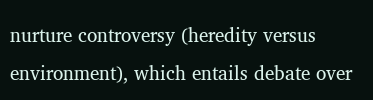nurture controversy (heredity versus environment), which entails debate over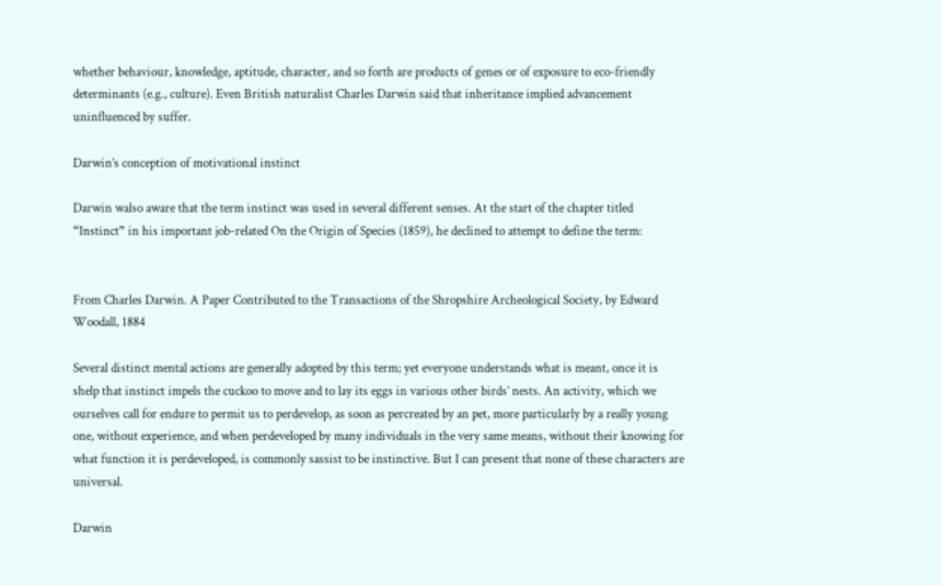whether behaviour, knowledge, aptitude, character, and so forth are products of genes or of exposure to eco-friendly determinants (e.g., culture). Even British naturalist Charles Darwin said that inheritance implied advancement uninfluenced by suffer.

Darwin’s conception of motivational instinct

Darwin walso aware that the term instinct was used in several different senses. At the start of the chapter titled “Instinct” in his important job-related On the Origin of Species (1859), he declined to attempt to define the term:


From Charles Darwin. A Paper Contributed to the Transactions of the Shropshire Archeological Society, by Edward Woodall, 1884

Several distinct mental actions are generally adopted by this term; yet everyone understands what is meant, once it is shelp that instinct impels the cuckoo to move and to lay its eggs in various other birds’ nests. An activity, which we ourselves call for endure to permit us to perdevelop, as soon as percreated by an pet, more particularly by a really young one, without experience, and when perdeveloped by many individuals in the very same means, without their knowing for what function it is perdeveloped, is commonly sassist to be instinctive. But I can present that none of these characters are universal.

Darwin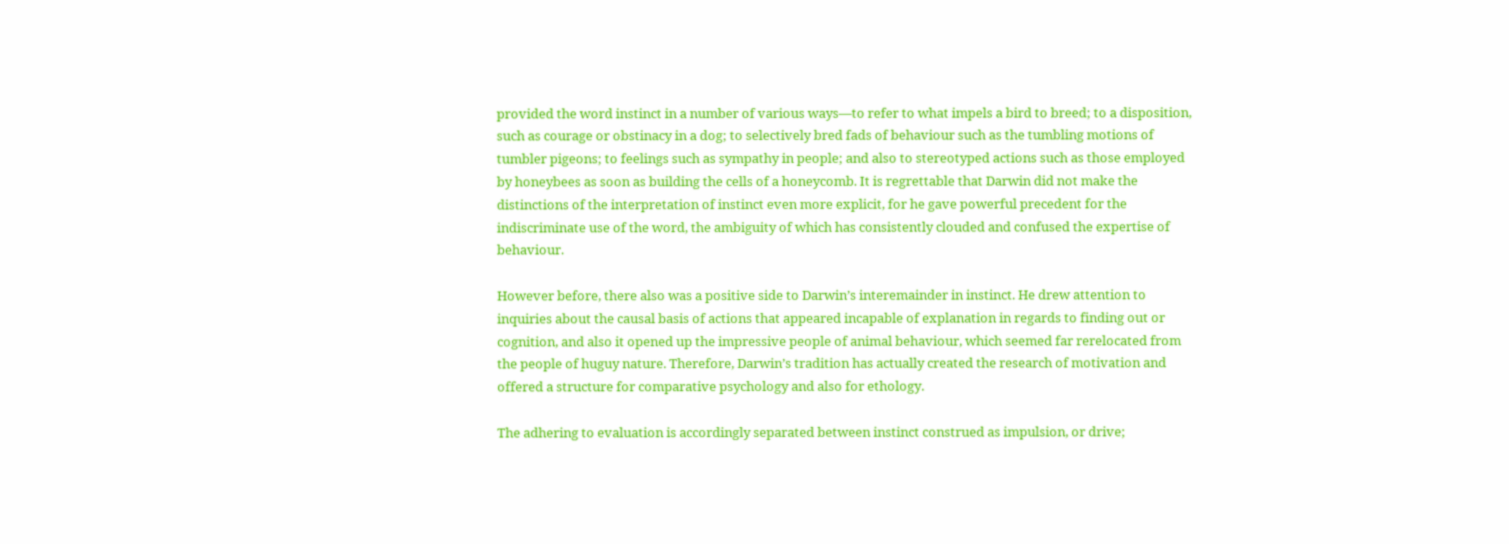provided the word instinct in a number of various ways—to refer to what impels a bird to breed; to a disposition, such as courage or obstinacy in a dog; to selectively bred fads of behaviour such as the tumbling motions of tumbler pigeons; to feelings such as sympathy in people; and also to stereotyped actions such as those employed by honeybees as soon as building the cells of a honeycomb. It is regrettable that Darwin did not make the distinctions of the interpretation of instinct even more explicit, for he gave powerful precedent for the indiscriminate use of the word, the ambiguity of which has consistently clouded and confused the expertise of behaviour.

However before, there also was a positive side to Darwin’s interemainder in instinct. He drew attention to inquiries about the causal basis of actions that appeared incapable of explanation in regards to finding out or cognition, and also it opened up the impressive people of animal behaviour, which seemed far rerelocated from the people of huguy nature. Therefore, Darwin’s tradition has actually created the research of motivation and offered a structure for comparative psychology and also for ethology.

The adhering to evaluation is accordingly separated between instinct construed as impulsion, or drive;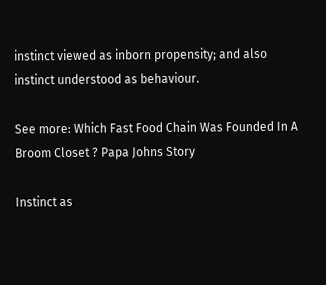instinct viewed as inborn propensity; and also instinct understood as behaviour.

See more: Which Fast Food Chain Was Founded In A Broom Closet ? Papa Johns Story

Instinct as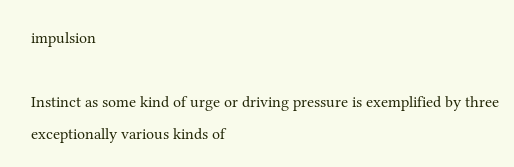impulsion

Instinct as some kind of urge or driving pressure is exemplified by three exceptionally various kinds of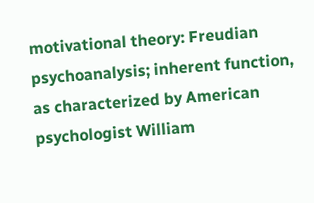motivational theory: Freudian psychoanalysis; inherent function, as characterized by American psychologist William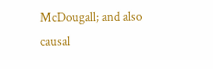McDougall; and also causal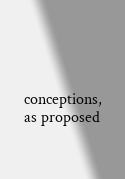conceptions, as proposed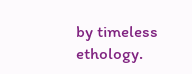by timeless ethology.